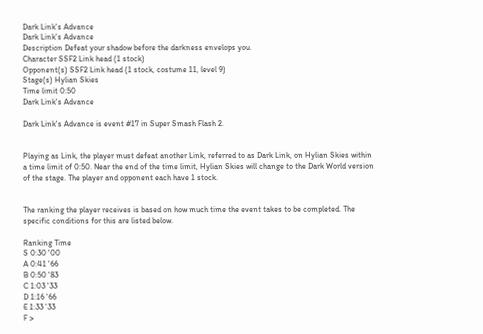Dark Link's Advance
Dark Link's Advance
Description Defeat your shadow before the darkness envelops you.
Character SSF2 Link head (1 stock)
Opponent(s) SSF2 Link head (1 stock, costume 11, level 9)
Stage(s) Hylian Skies
Time limit 0:50
Dark Link's Advance

Dark Link's Advance is event #17 in Super Smash Flash 2.


Playing as Link, the player must defeat another Link, referred to as Dark Link, on Hylian Skies within a time limit of 0:50. Near the end of the time limit, Hylian Skies will change to the Dark World version of the stage. The player and opponent each have 1 stock.


The ranking the player receives is based on how much time the event takes to be completed. The specific conditions for this are listed below.

Ranking Time
S 0:30 '00
A 0:41 '66
B 0:50 '83
C 1:03 '33
D 1:16 '66
E 1:33 '33
F >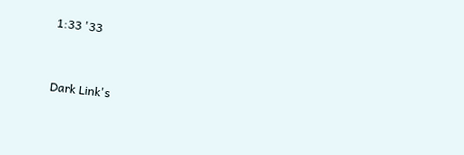1:33 '33


Dark Link's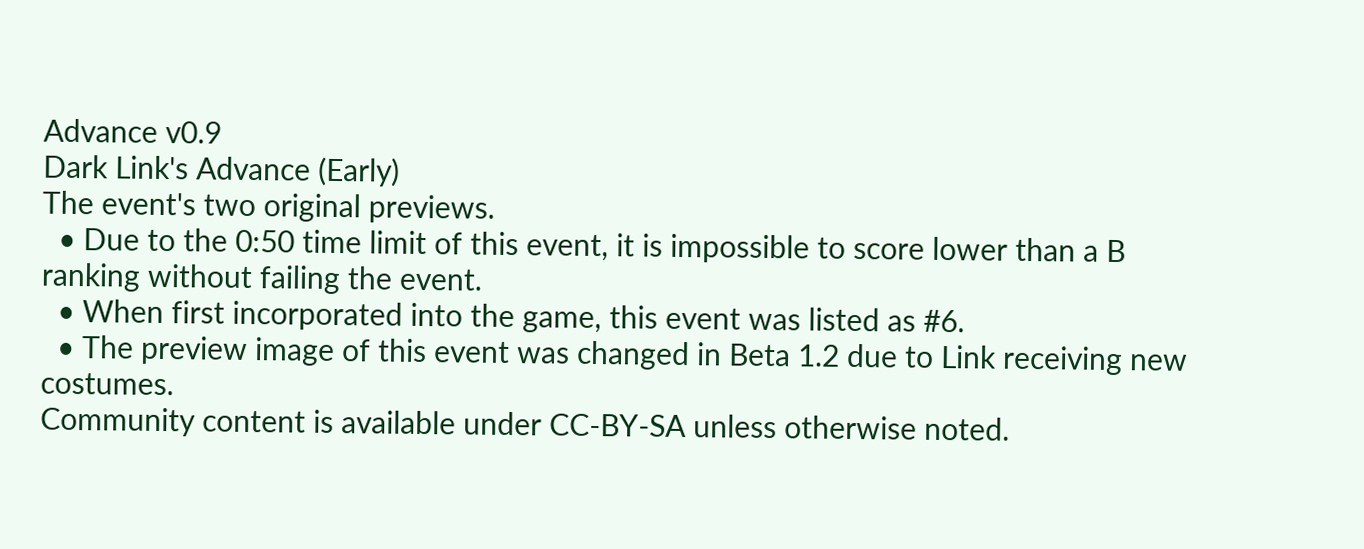Advance v0.9
Dark Link's Advance (Early)
The event's two original previews.
  • Due to the 0:50 time limit of this event, it is impossible to score lower than a B ranking without failing the event.
  • When first incorporated into the game, this event was listed as #6.
  • The preview image of this event was changed in Beta 1.2 due to Link receiving new costumes.
Community content is available under CC-BY-SA unless otherwise noted.